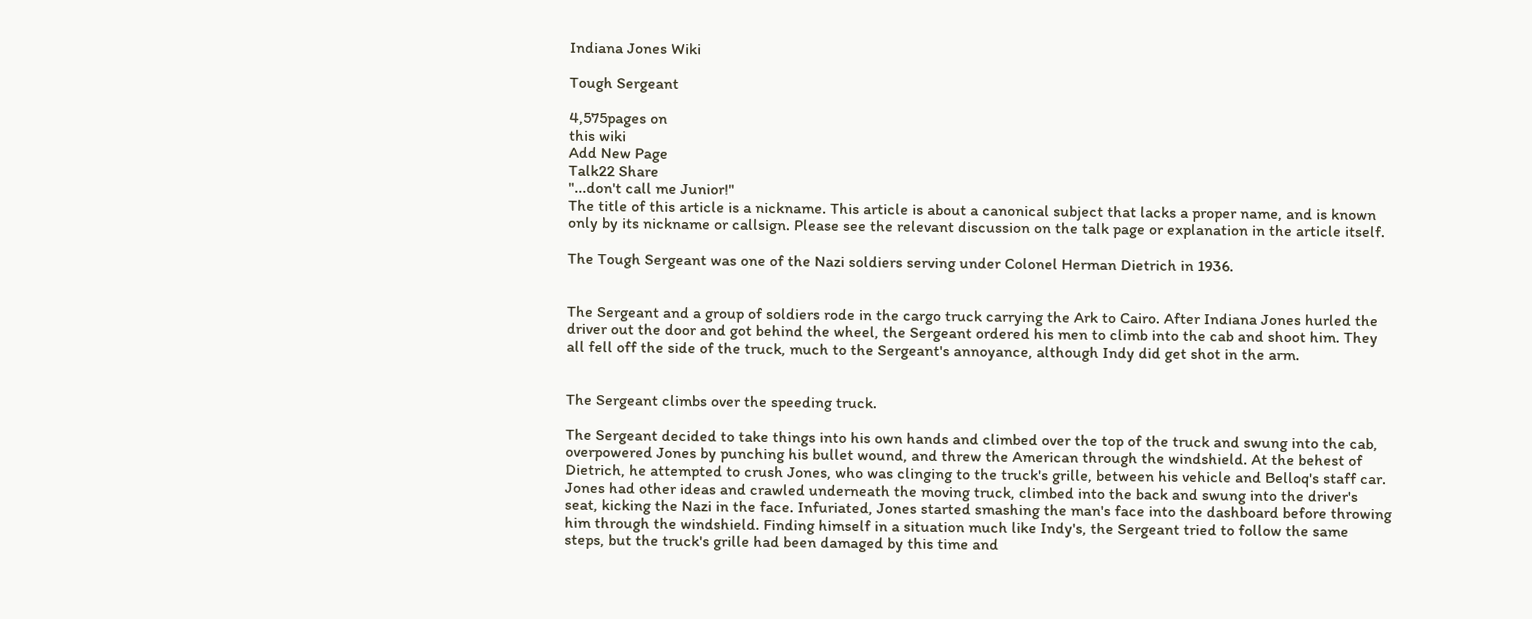Indiana Jones Wiki

Tough Sergeant

4,575pages on
this wiki
Add New Page
Talk22 Share
"...don't call me Junior!"
The title of this article is a nickname. This article is about a canonical subject that lacks a proper name, and is known only by its nickname or callsign. Please see the relevant discussion on the talk page or explanation in the article itself.

The Tough Sergeant was one of the Nazi soldiers serving under Colonel Herman Dietrich in 1936.


The Sergeant and a group of soldiers rode in the cargo truck carrying the Ark to Cairo. After Indiana Jones hurled the driver out the door and got behind the wheel, the Sergeant ordered his men to climb into the cab and shoot him. They all fell off the side of the truck, much to the Sergeant's annoyance, although Indy did get shot in the arm.


The Sergeant climbs over the speeding truck.

The Sergeant decided to take things into his own hands and climbed over the top of the truck and swung into the cab, overpowered Jones by punching his bullet wound, and threw the American through the windshield. At the behest of Dietrich, he attempted to crush Jones, who was clinging to the truck's grille, between his vehicle and Belloq's staff car. Jones had other ideas and crawled underneath the moving truck, climbed into the back and swung into the driver's seat, kicking the Nazi in the face. Infuriated, Jones started smashing the man's face into the dashboard before throwing him through the windshield. Finding himself in a situation much like Indy's, the Sergeant tried to follow the same steps, but the truck's grille had been damaged by this time and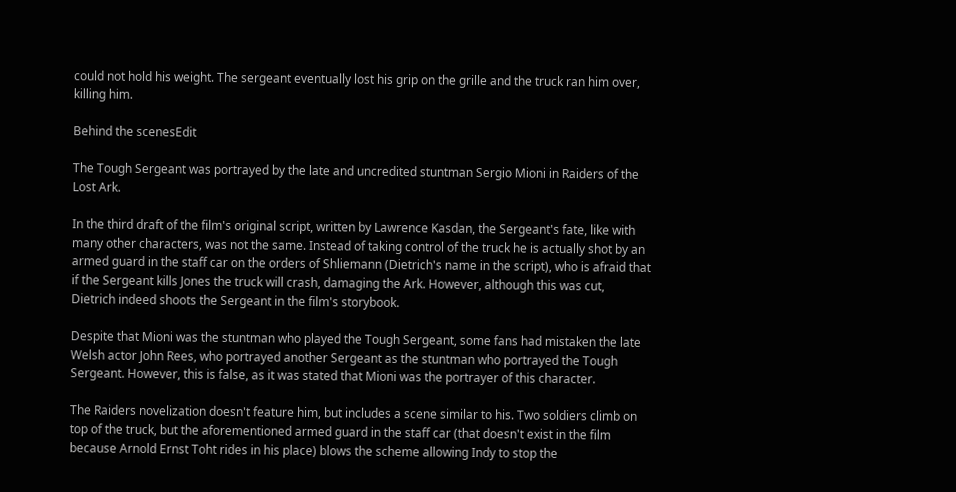could not hold his weight. The sergeant eventually lost his grip on the grille and the truck ran him over, killing him.

Behind the scenesEdit

The Tough Sergeant was portrayed by the late and uncredited stuntman Sergio Mioni in Raiders of the Lost Ark.

In the third draft of the film's original script, written by Lawrence Kasdan, the Sergeant's fate, like with many other characters, was not the same. Instead of taking control of the truck he is actually shot by an armed guard in the staff car on the orders of Shliemann (Dietrich's name in the script), who is afraid that if the Sergeant kills Jones the truck will crash, damaging the Ark. However, although this was cut, Dietrich indeed shoots the Sergeant in the film's storybook.

Despite that Mioni was the stuntman who played the Tough Sergeant, some fans had mistaken the late Welsh actor John Rees, who portrayed another Sergeant as the stuntman who portrayed the Tough Sergeant. However, this is false, as it was stated that Mioni was the portrayer of this character.

The Raiders novelization doesn't feature him, but includes a scene similar to his. Two soldiers climb on top of the truck, but the aforementioned armed guard in the staff car (that doesn't exist in the film because Arnold Ernst Toht rides in his place) blows the scheme allowing Indy to stop the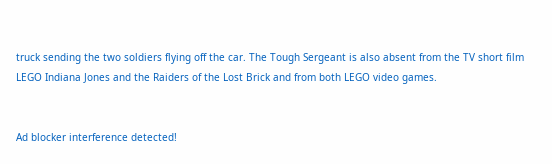truck sending the two soldiers flying off the car. The Tough Sergeant is also absent from the TV short film LEGO Indiana Jones and the Raiders of the Lost Brick and from both LEGO video games.


Ad blocker interference detected!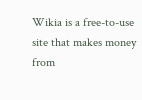Wikia is a free-to-use site that makes money from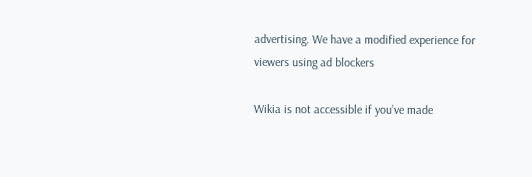advertising. We have a modified experience for viewers using ad blockers

Wikia is not accessible if you’ve made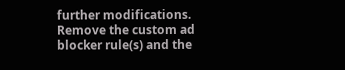further modifications. Remove the custom ad blocker rule(s) and the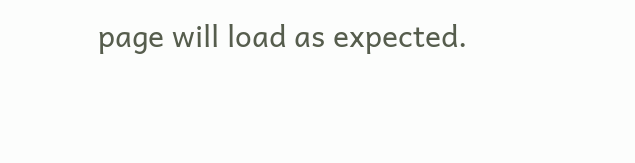page will load as expected.